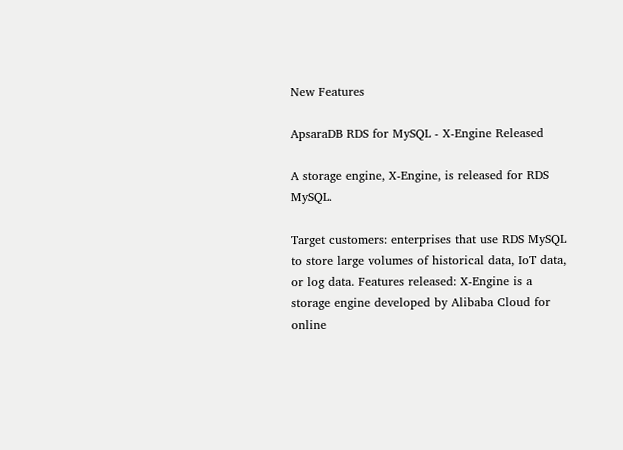New Features

ApsaraDB RDS for MySQL - X-Engine Released

A storage engine, X-Engine, is released for RDS MySQL.

Target customers: enterprises that use RDS MySQL to store large volumes of historical data, IoT data, or log data. Features released: X-Engine is a storage engine developed by Alibaba Cloud for online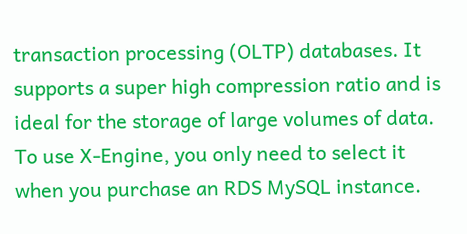transaction processing (OLTP) databases. It supports a super high compression ratio and is ideal for the storage of large volumes of data. To use X-Engine, you only need to select it when you purchase an RDS MySQL instance.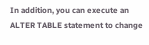In addition, you can execute an ALTER TABLE statement to change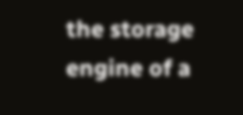the storage engine of a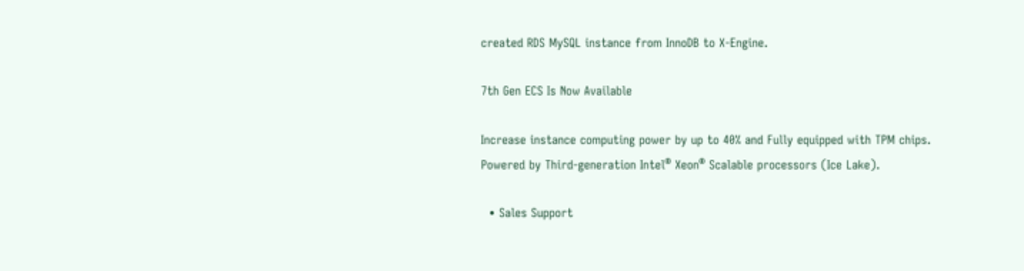created RDS MySQL instance from InnoDB to X-Engine.

7th Gen ECS Is Now Available

Increase instance computing power by up to 40% and Fully equipped with TPM chips.
Powered by Third-generation Intel® Xeon® Scalable processors (Ice Lake).

  • Sales Support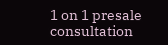1 on 1 presale consultation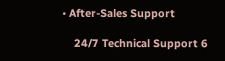• After-Sales Support

    24/7 Technical Support 6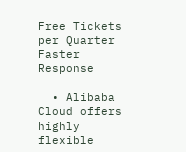Free Tickets per Quarter Faster Response

  • Alibaba Cloud offers highly flexible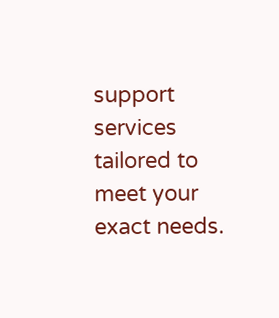support services tailored to meet your exact needs.